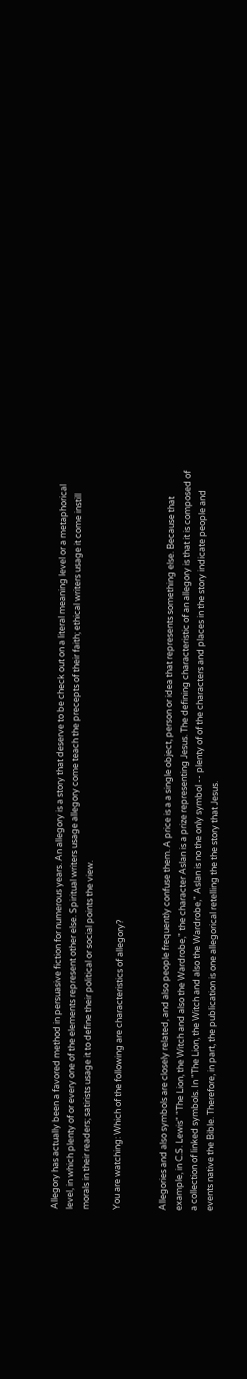Allegory has actually been a favored method in persuasive fiction for numerous years. An allegory is a story that deserve to be check out on a literal meaning level or a metaphorical level, in which plenty of or every one of the elements represent other else. Spiritual writers usage allegory come teach the precepts of their faith; ethical writers usage it come instill morals in their readers; satirists usage it to define their political or social points the view.

You are watching: Which of the following are characteristics of allegory?


Allegories and also symbols are closely related, and also people frequently confuse them. A price is a a single object, person or idea that represents something else. Because that example, in C.S. Lewis" "The Lion, the Witch and also the Wardrobe," the character Aslan is a prize representing Jesus. The defining characteristic of an allegory is that it is composed of a collection of linked symbols. In "The Lion, the Witch and also the Wardrobe," Aslan is no the only symbol -- plenty of of the characters and places in the story indicate people and events native the Bible. Therefore, in part, the publication is one allegorical retelling the the story that Jesus.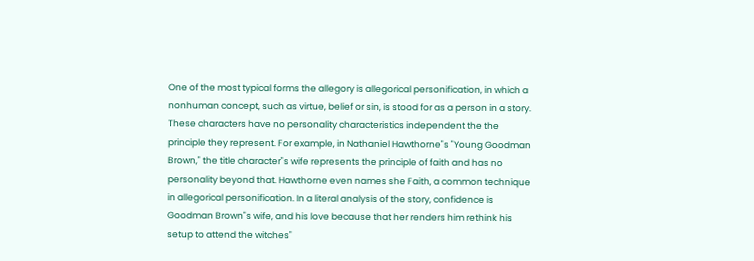One of the most typical forms the allegory is allegorical personification, in which a nonhuman concept, such as virtue, belief or sin, is stood for as a person in a story. These characters have no personality characteristics independent the the principle they represent. For example, in Nathaniel Hawthorne"s "Young Goodman Brown," the title character"s wife represents the principle of faith and has no personality beyond that. Hawthorne even names she Faith, a common technique in allegorical personification. In a literal analysis of the story, confidence is Goodman Brown"s wife, and his love because that her renders him rethink his setup to attend the witches"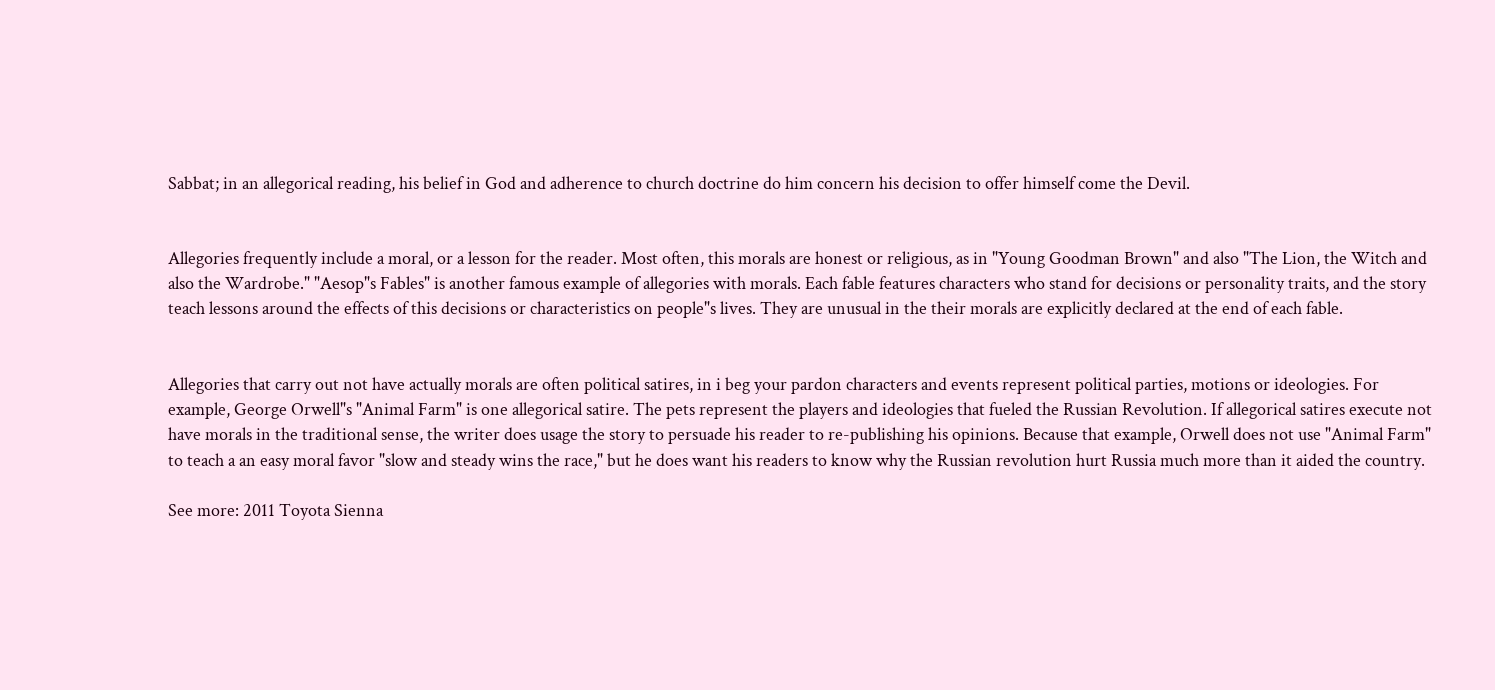Sabbat; in an allegorical reading, his belief in God and adherence to church doctrine do him concern his decision to offer himself come the Devil.


Allegories frequently include a moral, or a lesson for the reader. Most often, this morals are honest or religious, as in "Young Goodman Brown" and also "The Lion, the Witch and also the Wardrobe." "Aesop"s Fables" is another famous example of allegories with morals. Each fable features characters who stand for decisions or personality traits, and the story teach lessons around the effects of this decisions or characteristics on people"s lives. They are unusual in the their morals are explicitly declared at the end of each fable.


Allegories that carry out not have actually morals are often political satires, in i beg your pardon characters and events represent political parties, motions or ideologies. For example, George Orwell"s "Animal Farm" is one allegorical satire. The pets represent the players and ideologies that fueled the Russian Revolution. If allegorical satires execute not have morals in the traditional sense, the writer does usage the story to persuade his reader to re-publishing his opinions. Because that example, Orwell does not use "Animal Farm" to teach a an easy moral favor "slow and steady wins the race," but he does want his readers to know why the Russian revolution hurt Russia much more than it aided the country.

See more: 2011 Toyota Sienna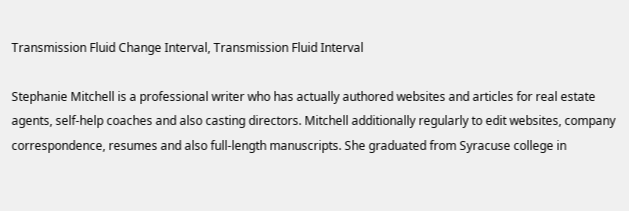Transmission Fluid Change Interval, Transmission Fluid Interval

Stephanie Mitchell is a professional writer who has actually authored websites and articles for real estate agents, self-help coaches and also casting directors. Mitchell additionally regularly to edit websites, company correspondence, resumes and also full-length manuscripts. She graduated from Syracuse college in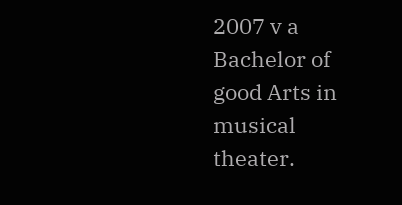2007 v a Bachelor of good Arts in musical theater.